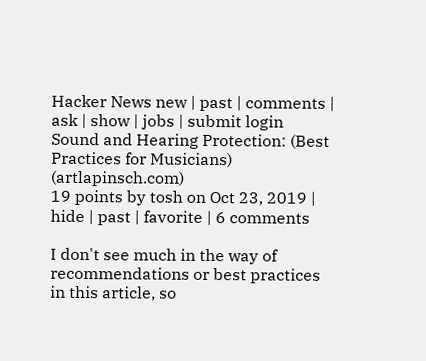Hacker News new | past | comments | ask | show | jobs | submit login
Sound and Hearing Protection: (Best Practices for Musicians) (artlapinsch.com)
19 points by tosh on Oct 23, 2019 | hide | past | favorite | 6 comments

I don't see much in the way of recommendations or best practices in this article, so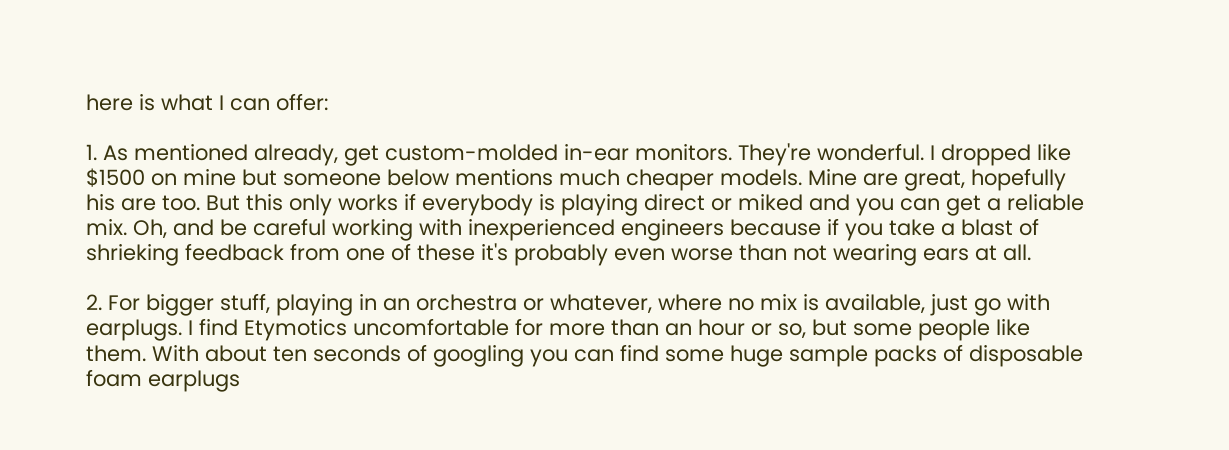here is what I can offer:

1. As mentioned already, get custom-molded in-ear monitors. They're wonderful. I dropped like $1500 on mine but someone below mentions much cheaper models. Mine are great, hopefully his are too. But this only works if everybody is playing direct or miked and you can get a reliable mix. Oh, and be careful working with inexperienced engineers because if you take a blast of shrieking feedback from one of these it's probably even worse than not wearing ears at all.

2. For bigger stuff, playing in an orchestra or whatever, where no mix is available, just go with earplugs. I find Etymotics uncomfortable for more than an hour or so, but some people like them. With about ten seconds of googling you can find some huge sample packs of disposable foam earplugs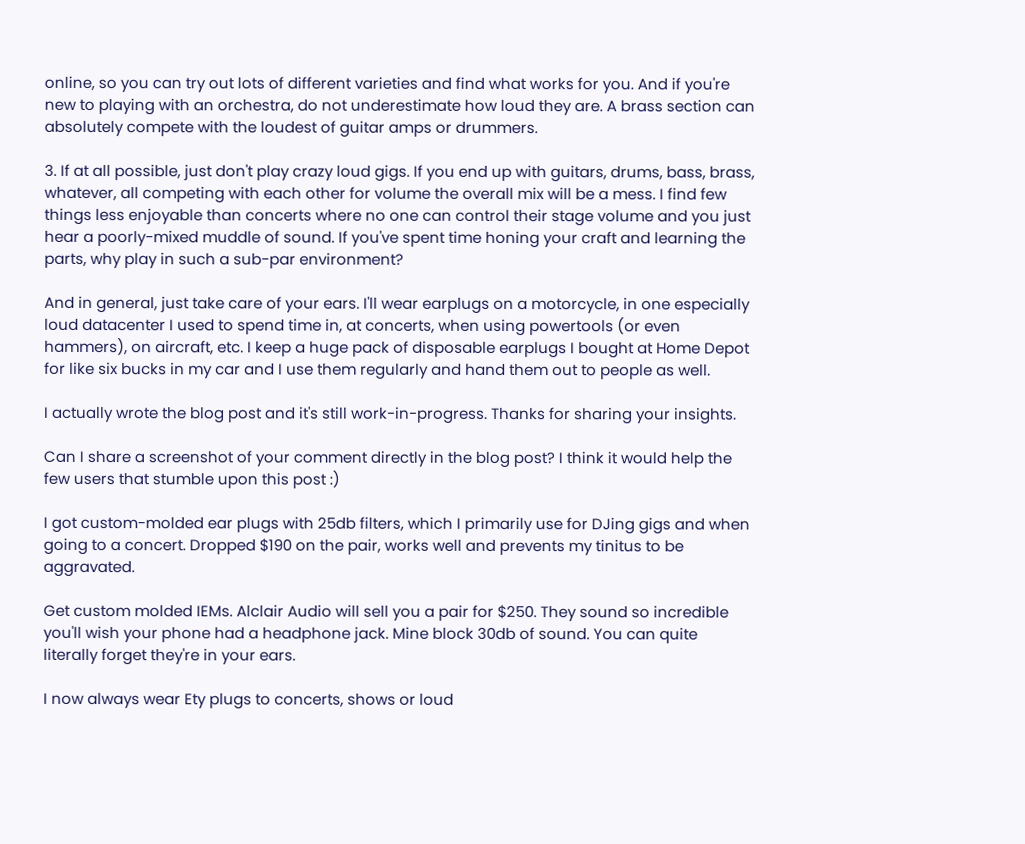online, so you can try out lots of different varieties and find what works for you. And if you're new to playing with an orchestra, do not underestimate how loud they are. A brass section can absolutely compete with the loudest of guitar amps or drummers.

3. If at all possible, just don't play crazy loud gigs. If you end up with guitars, drums, bass, brass, whatever, all competing with each other for volume the overall mix will be a mess. I find few things less enjoyable than concerts where no one can control their stage volume and you just hear a poorly-mixed muddle of sound. If you've spent time honing your craft and learning the parts, why play in such a sub-par environment?

And in general, just take care of your ears. I'll wear earplugs on a motorcycle, in one especially loud datacenter I used to spend time in, at concerts, when using powertools (or even hammers), on aircraft, etc. I keep a huge pack of disposable earplugs I bought at Home Depot for like six bucks in my car and I use them regularly and hand them out to people as well.

I actually wrote the blog post and it's still work-in-progress. Thanks for sharing your insights.

Can I share a screenshot of your comment directly in the blog post? I think it would help the few users that stumble upon this post :)

I got custom-molded ear plugs with 25db filters, which I primarily use for DJing gigs and when going to a concert. Dropped $190 on the pair, works well and prevents my tinitus to be aggravated.

Get custom molded IEMs. Alclair Audio will sell you a pair for $250. They sound so incredible you'll wish your phone had a headphone jack. Mine block 30db of sound. You can quite literally forget they're in your ears.

I now always wear Ety plugs to concerts, shows or loud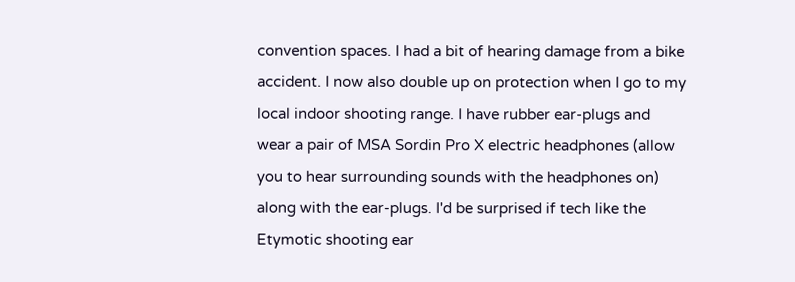convention spaces. I had a bit of hearing damage from a bike accident. I now also double up on protection when I go to my local indoor shooting range. I have rubber ear-plugs and wear a pair of MSA Sordin Pro X electric headphones (allow you to hear surrounding sounds with the headphones on) along with the ear-plugs. I'd be surprised if tech like the Etymotic shooting ear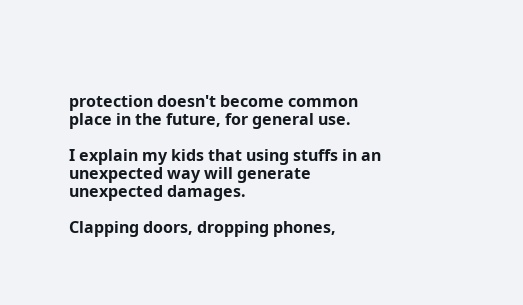protection doesn't become common place in the future, for general use.

I explain my kids that using stuffs in an unexpected way will generate unexpected damages.

Clapping doors, dropping phones,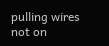pulling wires not on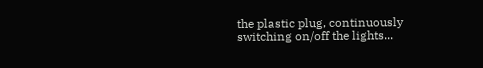the plastic plug, continuously switching on/off the lights...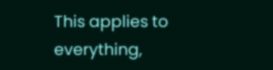This applies to everything,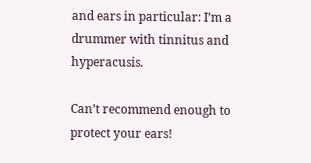and ears in particular: I’m a drummer with tinnitus and hyperacusis.

Can’t recommend enough to protect your ears!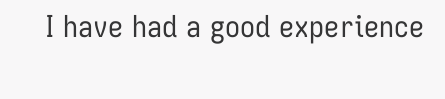I have had a good experience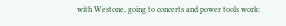with Westone, going to concerts and power tools work: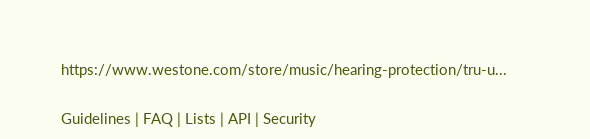https://www.westone.com/store/music/hearing-protection/tru-u...

Guidelines | FAQ | Lists | API | Security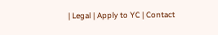| Legal | Apply to YC | Contact